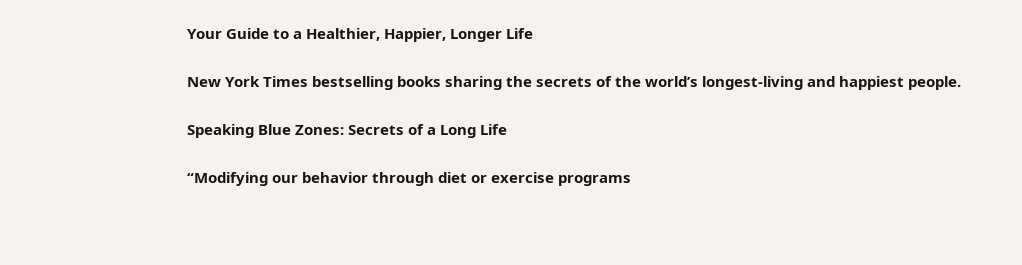Your Guide to a Healthier, Happier, Longer Life

New York Times bestselling books sharing the secrets of the world’s longest-living and happiest people.

Speaking Blue Zones: Secrets of a Long Life

“Modifying our behavior through diet or exercise programs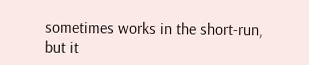sometimes works in the short-run, but it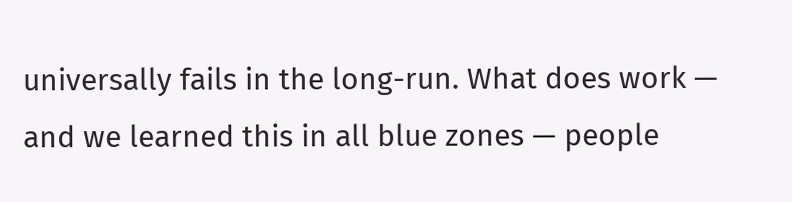universally fails in the long-run. What does work — and we learned this in all blue zones — people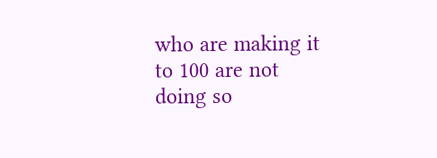who are making it to 100 are not doing so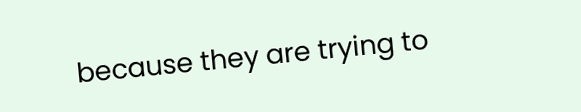because they are trying to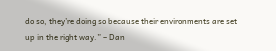do so, they’re doing so because their environments are set up in the right way.” – Dan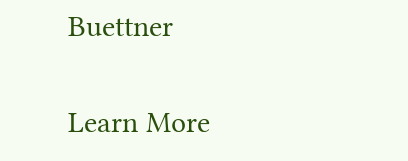Buettner

Learn More